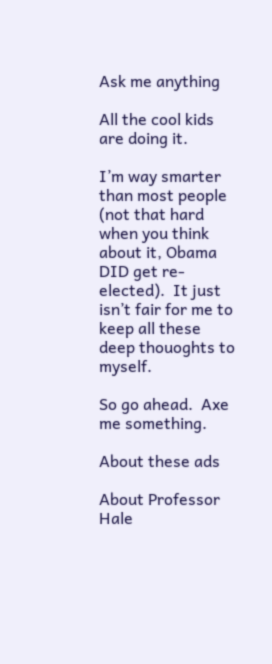Ask me anything

All the cool kids are doing it.

I’m way smarter than most people (not that hard when you think about it, Obama DID get re-elected).  It just isn’t fair for me to keep all these deep thouoghts to myself.

So go ahead.  Axe me something.

About these ads

About Professor Hale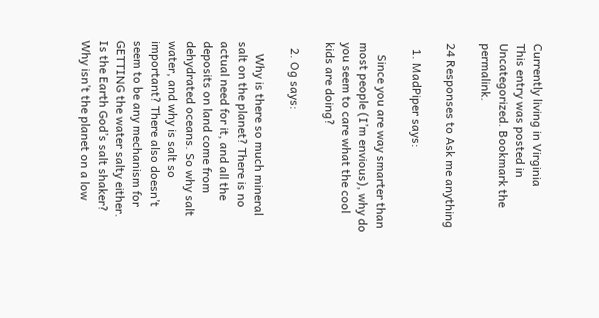Currently living in Virginia
This entry was posted in Uncategorized. Bookmark the permalink.

24 Responses to Ask me anything

  1. MadPiper says:

    Since you are way smarter than most people (I’m envious), why do you seem to care what the cool kids are doing?

  2. Og says:

    Why is there so much mineral salt on the planet? There is no actual need for it, and all the deposits on land come from dehydrated oceans. So why salt water, and why is salt so important? There also doesn’t seem to be any mechanism for GETTING the water salty either. Is the Earth God’s salt shaker? Why isn’t the planet on a low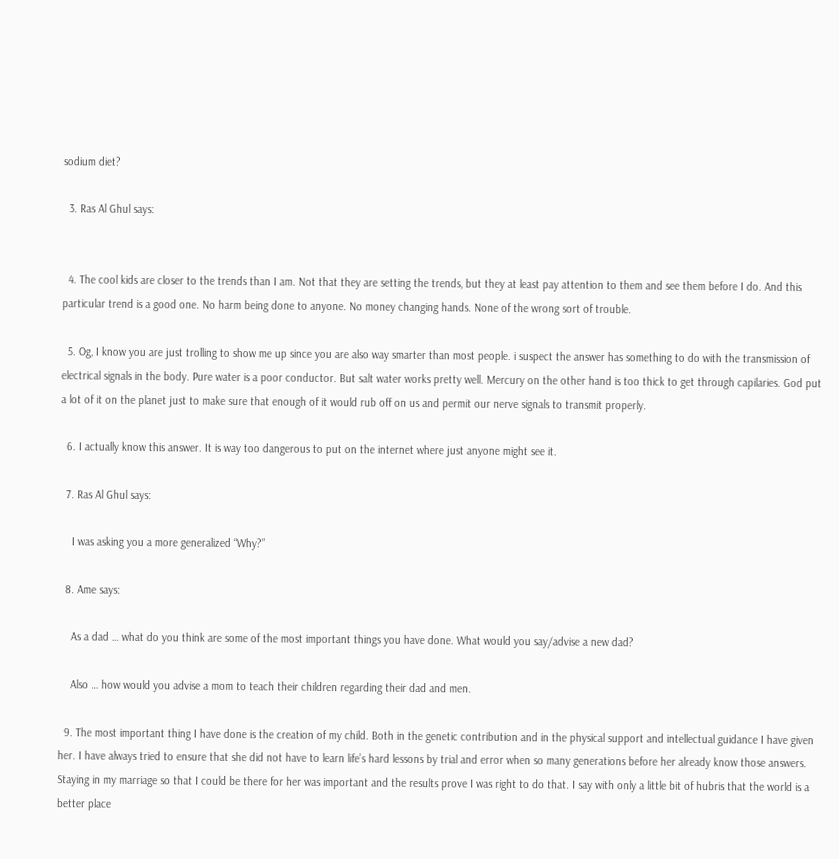sodium diet?

  3. Ras Al Ghul says:


  4. The cool kids are closer to the trends than I am. Not that they are setting the trends, but they at least pay attention to them and see them before I do. And this particular trend is a good one. No harm being done to anyone. No money changing hands. None of the wrong sort of trouble.

  5. Og, I know you are just trolling to show me up since you are also way smarter than most people. i suspect the answer has something to do with the transmission of electrical signals in the body. Pure water is a poor conductor. But salt water works pretty well. Mercury on the other hand is too thick to get through capilaries. God put a lot of it on the planet just to make sure that enough of it would rub off on us and permit our nerve signals to transmit properly.

  6. I actually know this answer. It is way too dangerous to put on the internet where just anyone might see it.

  7. Ras Al Ghul says:

    I was asking you a more generalized “Why?”

  8. Ame says:

    As a dad … what do you think are some of the most important things you have done. What would you say/advise a new dad?

    Also … how would you advise a mom to teach their children regarding their dad and men.

  9. The most important thing I have done is the creation of my child. Both in the genetic contribution and in the physical support and intellectual guidance I have given her. I have always tried to ensure that she did not have to learn life’s hard lessons by trial and error when so many generations before her already know those answers. Staying in my marriage so that I could be there for her was important and the results prove I was right to do that. I say with only a little bit of hubris that the world is a better place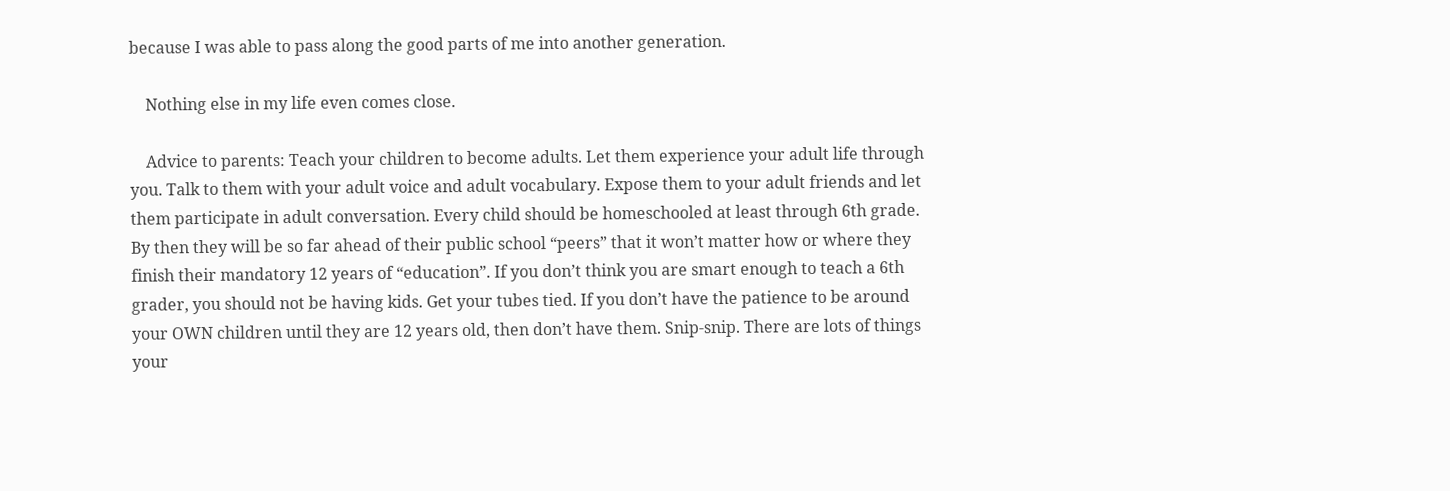because I was able to pass along the good parts of me into another generation.

    Nothing else in my life even comes close.

    Advice to parents: Teach your children to become adults. Let them experience your adult life through you. Talk to them with your adult voice and adult vocabulary. Expose them to your adult friends and let them participate in adult conversation. Every child should be homeschooled at least through 6th grade. By then they will be so far ahead of their public school “peers” that it won’t matter how or where they finish their mandatory 12 years of “education”. If you don’t think you are smart enough to teach a 6th grader, you should not be having kids. Get your tubes tied. If you don’t have the patience to be around your OWN children until they are 12 years old, then don’t have them. Snip-snip. There are lots of things your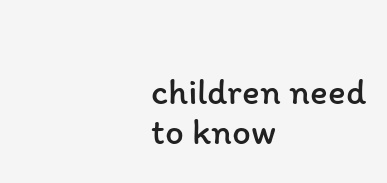children need to know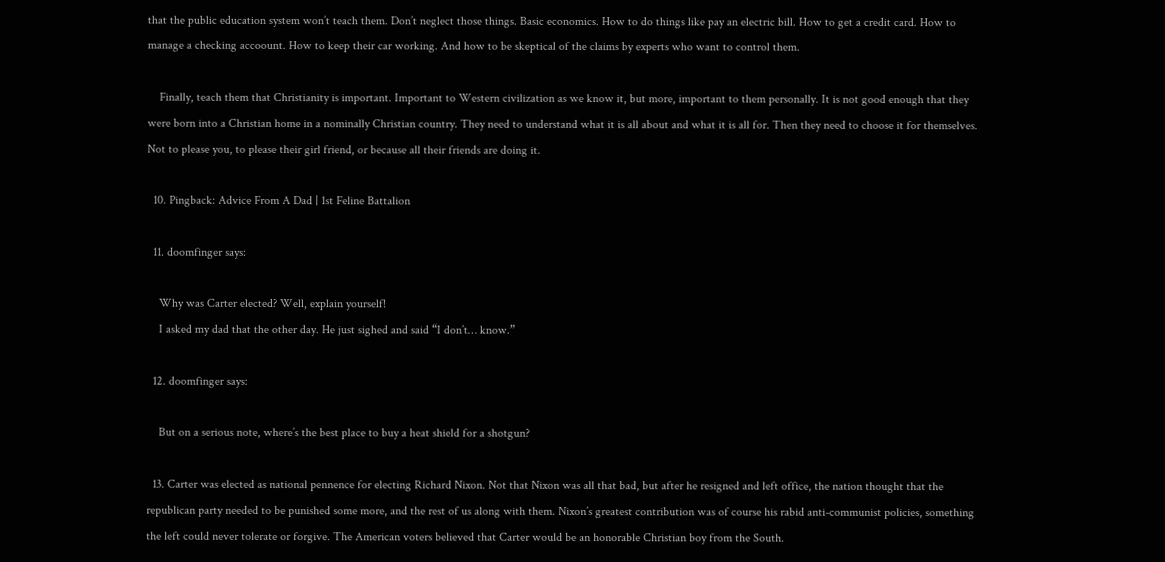that the public education system won’t teach them. Don’t neglect those things. Basic economics. How to do things like pay an electric bill. How to get a credit card. How to manage a checking accoount. How to keep their car working. And how to be skeptical of the claims by experts who want to control them.

    Finally, teach them that Christianity is important. Important to Western civilization as we know it, but more, important to them personally. It is not good enough that they were born into a Christian home in a nominally Christian country. They need to understand what it is all about and what it is all for. Then they need to choose it for themselves. Not to please you, to please their girl friend, or because all their friends are doing it.

  10. Pingback: Advice From A Dad | 1st Feline Battalion

  11. doomfinger says:

    Why was Carter elected? Well, explain yourself!
    I asked my dad that the other day. He just sighed and said “I don’t… know.”

  12. doomfinger says:

    But on a serious note, where’s the best place to buy a heat shield for a shotgun?

  13. Carter was elected as national pennence for electing Richard Nixon. Not that Nixon was all that bad, but after he resigned and left office, the nation thought that the republican party needed to be punished some more, and the rest of us along with them. Nixon’s greatest contribution was of course his rabid anti-communist policies, something the left could never tolerate or forgive. The American voters believed that Carter would be an honorable Christian boy from the South.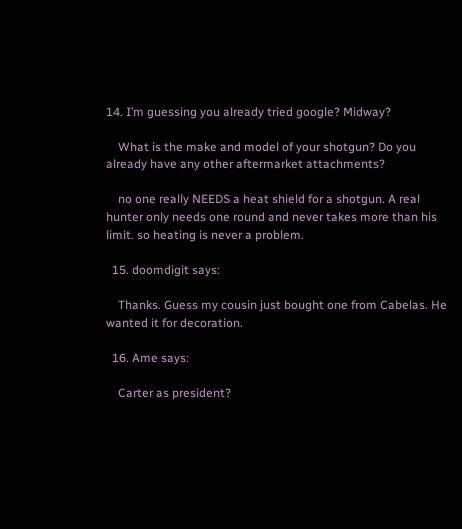14. I’m guessing you already tried google? Midway?

    What is the make and model of your shotgun? Do you already have any other aftermarket attachments?

    no one really NEEDS a heat shield for a shotgun. A real hunter only needs one round and never takes more than his limit. so heating is never a problem.

  15. doomdigit says:

    Thanks. Guess my cousin just bought one from Cabelas. He wanted it for decoration.

  16. Ame says:

    Carter as president?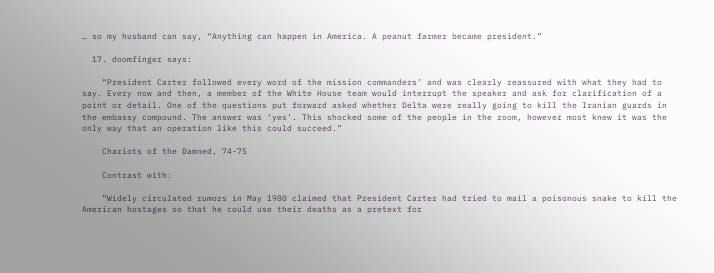… so my husband can say, “Anything can happen in America. A peanut farmer became president.”

  17. doomfinger says:

    “President Carter followed every word of the mission commanders’ and was clearly reassured with what they had to say. Every now and then, a member of the White House team would interrupt the speaker and ask for clarification of a point or detail. One of the questions put forward asked whether Delta were really going to kill the Iranian guards in the embassy compound. The answer was ‘yes’. This shocked some of the people in the room, however most knew it was the only way that an operation like this could succeed.”

    Chariots of the Damned, 74-75

    Contrast with:

    “Widely circulated rumors in May 1980 claimed that President Carter had tried to mail a poisonous snake to kill the American hostages so that he could use their deaths as a pretext for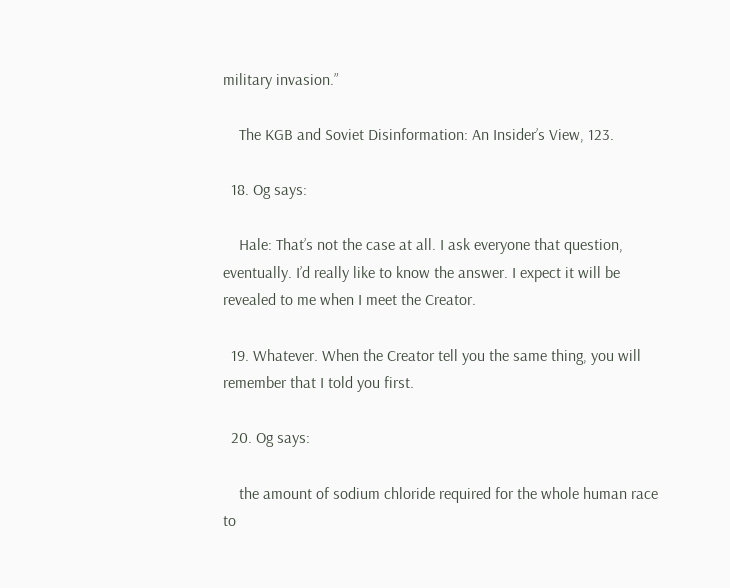military invasion.”

    The KGB and Soviet Disinformation: An Insider’s View, 123.

  18. Og says:

    Hale: That’s not the case at all. I ask everyone that question, eventually. I’d really like to know the answer. I expect it will be revealed to me when I meet the Creator.

  19. Whatever. When the Creator tell you the same thing, you will remember that I told you first.

  20. Og says:

    the amount of sodium chloride required for the whole human race to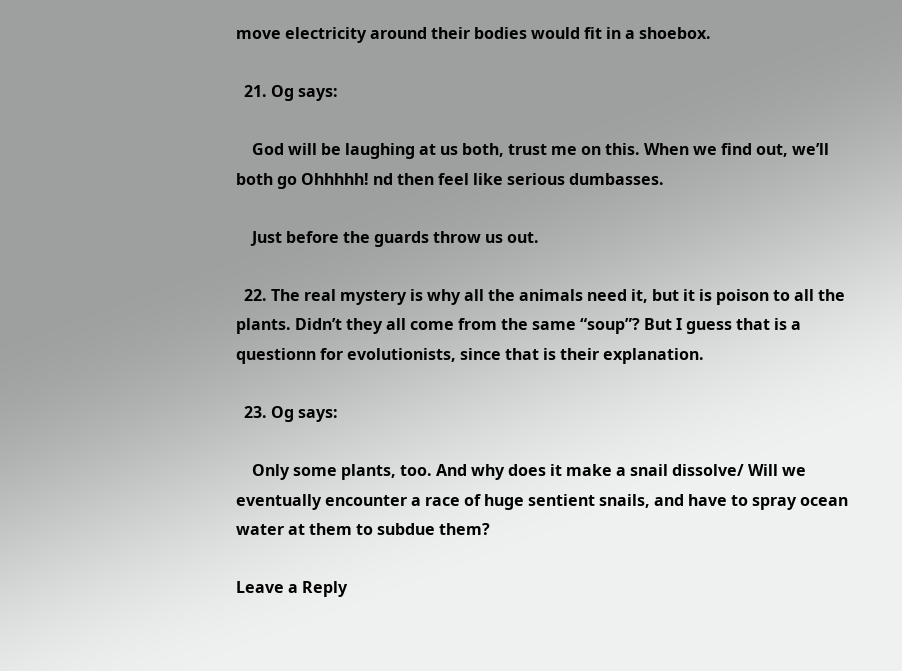move electricity around their bodies would fit in a shoebox.

  21. Og says:

    God will be laughing at us both, trust me on this. When we find out, we’ll both go Ohhhhh! nd then feel like serious dumbasses.

    Just before the guards throw us out.

  22. The real mystery is why all the animals need it, but it is poison to all the plants. Didn’t they all come from the same “soup”? But I guess that is a questionn for evolutionists, since that is their explanation.

  23. Og says:

    Only some plants, too. And why does it make a snail dissolve/ Will we eventually encounter a race of huge sentient snails, and have to spray ocean water at them to subdue them?

Leave a Reply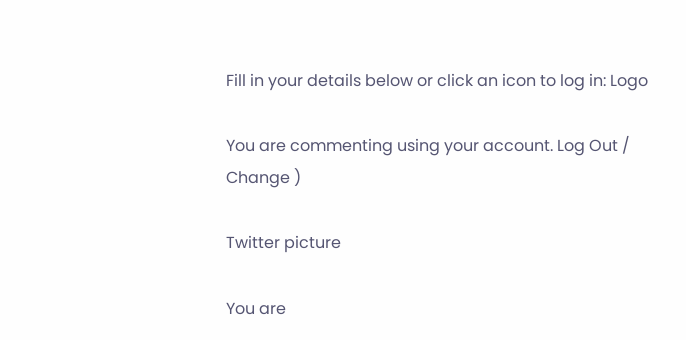Fill in your details below or click an icon to log in: Logo

You are commenting using your account. Log Out / Change )

Twitter picture

You are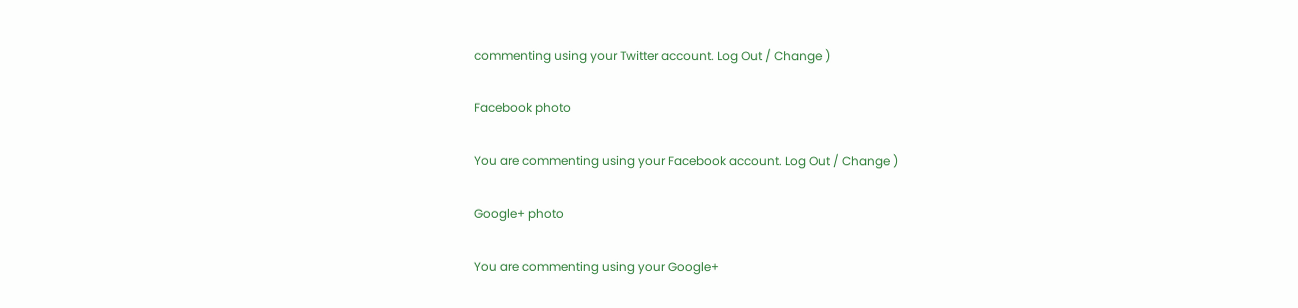commenting using your Twitter account. Log Out / Change )

Facebook photo

You are commenting using your Facebook account. Log Out / Change )

Google+ photo

You are commenting using your Google+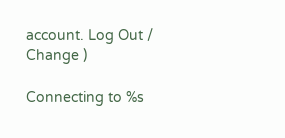account. Log Out / Change )

Connecting to %s